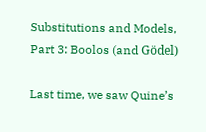Substitutions and Models, Part 3: Boolos (and Gödel)

Last time, we saw Quine’s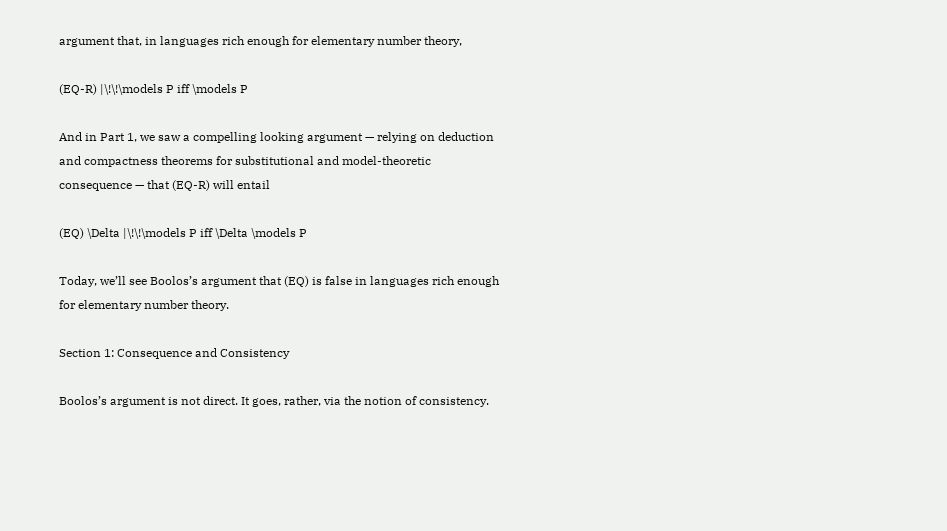argument that, in languages rich enough for elementary number theory,

(EQ-R) |\!\!\models P iff \models P

And in Part 1, we saw a compelling looking argument — relying on deduction and compactness theorems for substitutional and model-theoretic consequence — that (EQ-R) will entail

(EQ) \Delta |\!\!\models P iff \Delta \models P

Today, we’ll see Boolos’s argument that (EQ) is false in languages rich enough for elementary number theory.

Section 1: Consequence and Consistency

Boolos’s argument is not direct. It goes, rather, via the notion of consistency.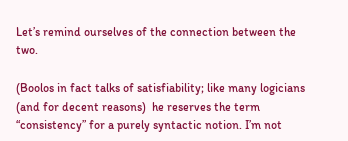Let’s remind ourselves of the connection between the two.

(Boolos in fact talks of satisfiability; like many logicians (and for decent reasons)  he reserves the term “consistency” for a purely syntactic notion. I’m not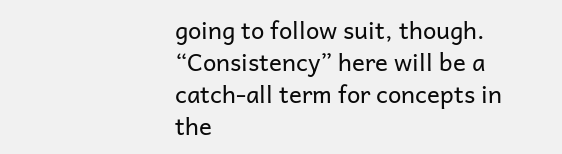going to follow suit, though. “Consistency” here will be a catch-all term for concepts in the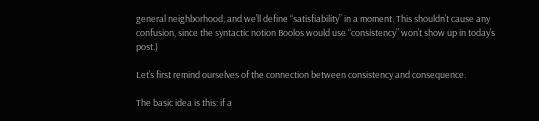general neighborhood, and we’ll define “satisfiability” in a moment. This shouldn’t cause any confusion, since the syntactic notion Boolos would use “consistency” won’t show up in today’s post.)

Let’s first remind ourselves of the connection between consistency and consequence.

The basic idea is this: if a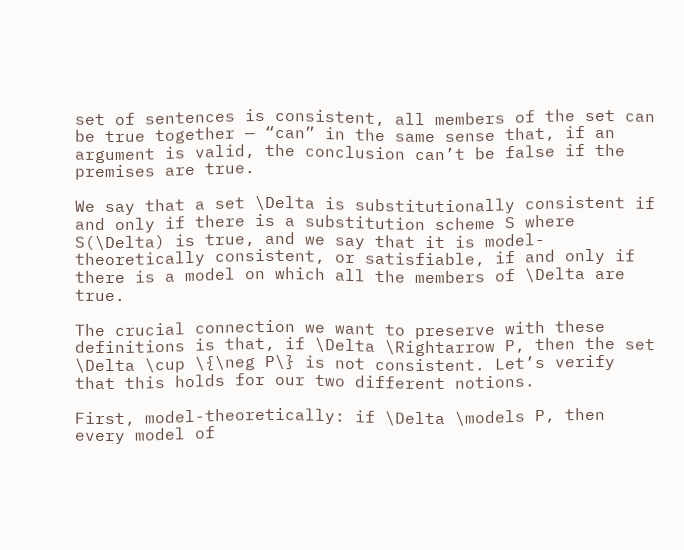set of sentences is consistent, all members of the set can be true together — “can” in the same sense that, if an argument is valid, the conclusion can’t be false if the premises are true.

We say that a set \Delta is substitutionally consistent if and only if there is a substitution scheme S where S(\Delta) is true, and we say that it is model-theoretically consistent, or satisfiable, if and only if there is a model on which all the members of \Delta are true.

The crucial connection we want to preserve with these definitions is that, if \Delta \Rightarrow P, then the set \Delta \cup \{\neg P\} is not consistent. Let’s verify that this holds for our two different notions.

First, model-theoretically: if \Delta \models P, then every model of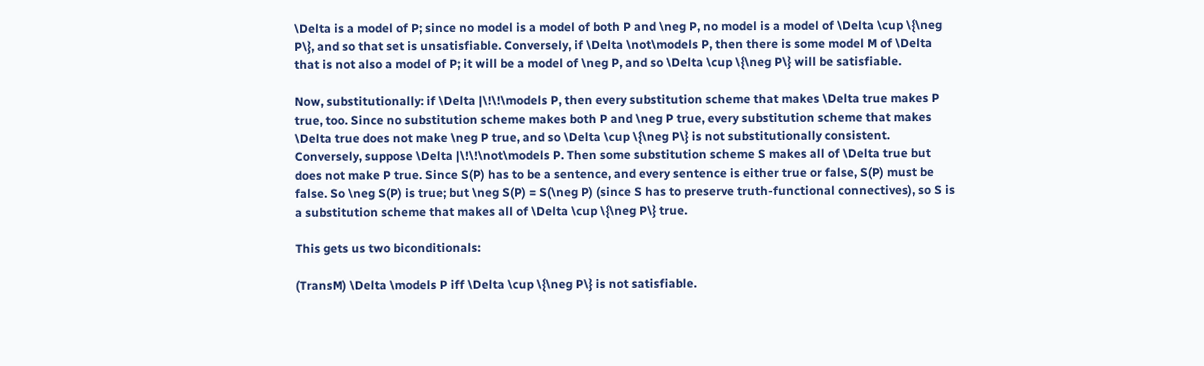\Delta is a model of P; since no model is a model of both P and \neg P, no model is a model of \Delta \cup \{\neg P\}, and so that set is unsatisfiable. Conversely, if \Delta \not\models P, then there is some model M of \Delta that is not also a model of P; it will be a model of \neg P, and so \Delta \cup \{\neg P\} will be satisfiable.

Now, substitutionally: if \Delta |\!\!\models P, then every substitution scheme that makes \Delta true makes P true, too. Since no substitution scheme makes both P and \neg P true, every substitution scheme that makes \Delta true does not make \neg P true, and so \Delta \cup \{\neg P\} is not substitutionally consistent. Conversely, suppose \Delta |\!\!\not\models P. Then some substitution scheme S makes all of \Delta true but does not make P true. Since S(P) has to be a sentence, and every sentence is either true or false, S(P) must be false. So \neg S(P) is true; but \neg S(P) = S(\neg P) (since S has to preserve truth-functional connectives), so S is a substitution scheme that makes all of \Delta \cup \{\neg P\} true.

This gets us two biconditionals:

(TransM) \Delta \models P iff \Delta \cup \{\neg P\} is not satisfiable.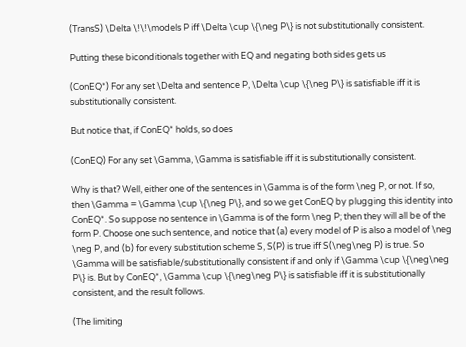(TransS) \Delta \!\!\models P iff \Delta \cup \{\neg P\} is not substitutionally consistent.

Putting these biconditionals together with EQ and negating both sides gets us

(ConEQ*) For any set \Delta and sentence P, \Delta \cup \{\neg P\} is satisfiable iff it is substitutionally consistent.

But notice that, if ConEQ* holds, so does

(ConEQ) For any set \Gamma, \Gamma is satisfiable iff it is substitutionally consistent.

Why is that? Well, either one of the sentences in \Gamma is of the form \neg P, or not. If so, then \Gamma = \Gamma \cup \{\neg P\}, and so we get ConEQ by plugging this identity into ConEQ*. So suppose no sentence in \Gamma is of the form \neg P; then they will all be of the form P. Choose one such sentence, and notice that (a) every model of P is also a model of \neg \neg P, and (b) for every substitution scheme S, S(P) is true iff S(\neg\neg P) is true. So \Gamma will be satisfiable/substitutionally consistent if and only if \Gamma \cup \{\neg\neg P\} is. But by ConEQ*, \Gamma \cup \{\neg\neg P\} is satisfiable iff it is substitutionally consistent, and the result follows.

(The limiting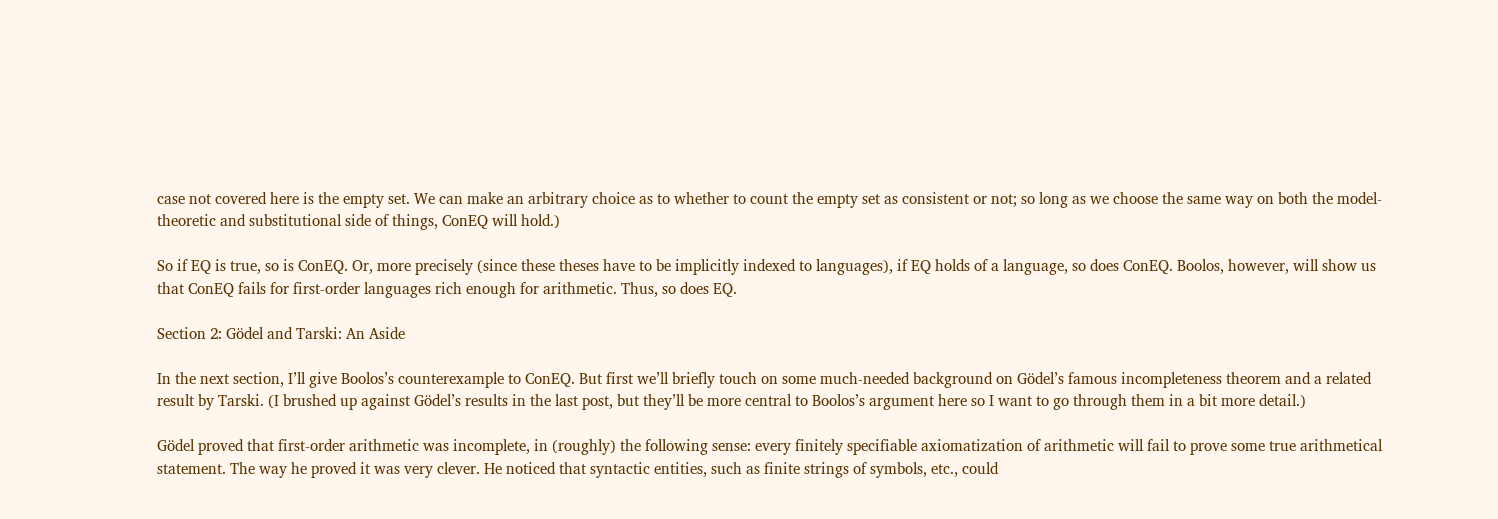case not covered here is the empty set. We can make an arbitrary choice as to whether to count the empty set as consistent or not; so long as we choose the same way on both the model-theoretic and substitutional side of things, ConEQ will hold.)

So if EQ is true, so is ConEQ. Or, more precisely (since these theses have to be implicitly indexed to languages), if EQ holds of a language, so does ConEQ. Boolos, however, will show us that ConEQ fails for first-order languages rich enough for arithmetic. Thus, so does EQ.

Section 2: Gödel and Tarski: An Aside

In the next section, I’ll give Boolos’s counterexample to ConEQ. But first we’ll briefly touch on some much-needed background on Gödel’s famous incompleteness theorem and a related result by Tarski. (I brushed up against Gödel’s results in the last post, but they’ll be more central to Boolos’s argument here so I want to go through them in a bit more detail.)

Gödel proved that first-order arithmetic was incomplete, in (roughly) the following sense: every finitely specifiable axiomatization of arithmetic will fail to prove some true arithmetical statement. The way he proved it was very clever. He noticed that syntactic entities, such as finite strings of symbols, etc., could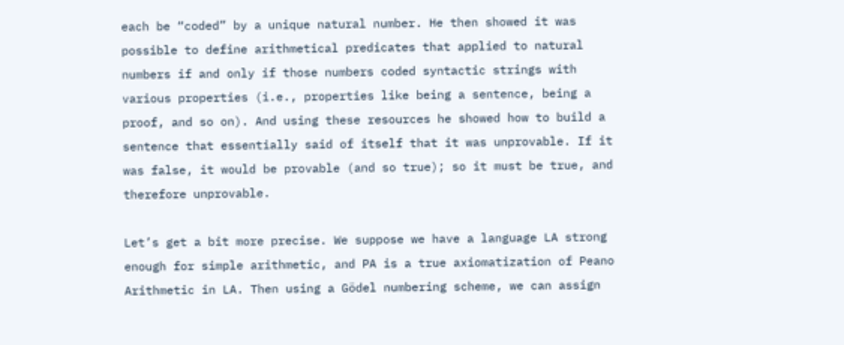each be “coded” by a unique natural number. He then showed it was possible to define arithmetical predicates that applied to natural numbers if and only if those numbers coded syntactic strings with various properties (i.e., properties like being a sentence, being a proof, and so on). And using these resources he showed how to build a sentence that essentially said of itself that it was unprovable. If it was false, it would be provable (and so true); so it must be true, and therefore unprovable.

Let’s get a bit more precise. We suppose we have a language LA strong enough for simple arithmetic, and PA is a true axiomatization of Peano Arithmetic in LA. Then using a Gödel numbering scheme, we can assign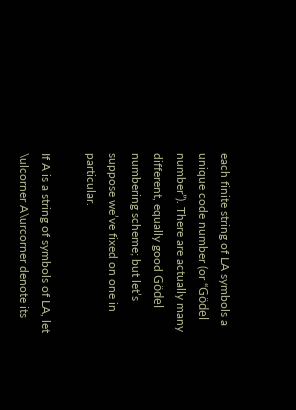each finite string of LA symbols a unique code number (or “Gödel number”). There are actually many different, equally good Gödel numbering scheme; but let’s suppose we’ve fixed on one in particular.

If A is a string of symbols of LA, let \ulcorner A\urcorner denote its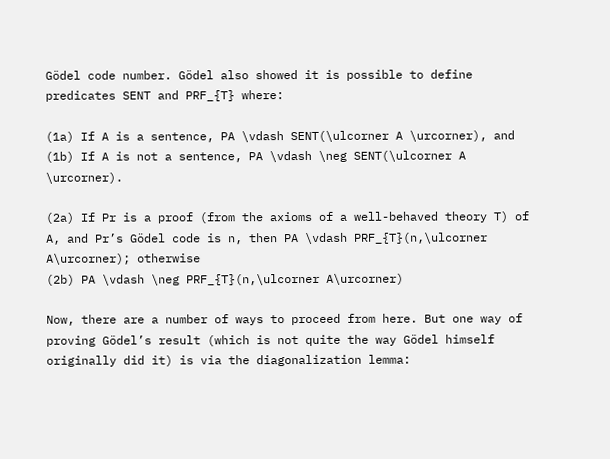Gödel code number. Gödel also showed it is possible to define predicates SENT and PRF_{T} where:

(1a) If A is a sentence, PA \vdash SENT(\ulcorner A \urcorner), and
(1b) If A is not a sentence, PA \vdash \neg SENT(\ulcorner A \urcorner).

(2a) If Pr is a proof (from the axioms of a well-behaved theory T) of A, and Pr’s Gödel code is n, then PA \vdash PRF_{T}(n,\ulcorner A\urcorner); otherwise
(2b) PA \vdash \neg PRF_{T}(n,\ulcorner A\urcorner)

Now, there are a number of ways to proceed from here. But one way of proving Gödel’s result (which is not quite the way Gödel himself originally did it) is via the diagonalization lemma: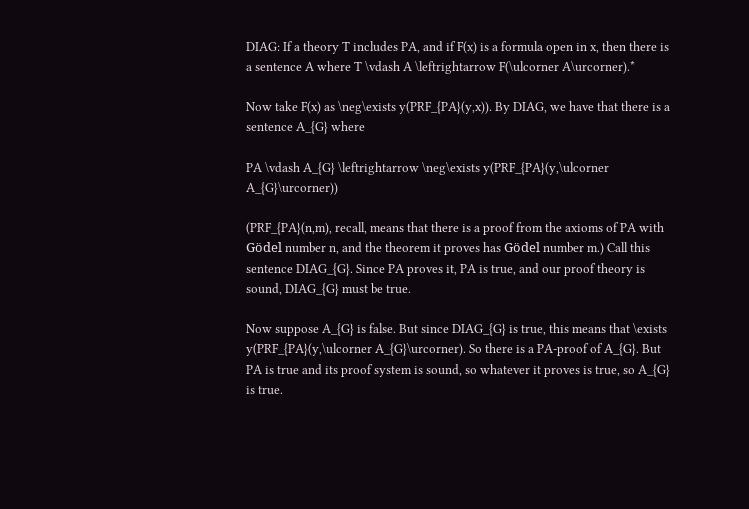DIAG: If a theory T includes PA, and if F(x) is a formula open in x, then there is a sentence A where T \vdash A \leftrightarrow F(\ulcorner A\urcorner).*

Now take F(x) as \neg\exists y(PRF_{PA}(y,x)). By DIAG, we have that there is a sentence A_{G} where

PA \vdash A_{G} \leftrightarrow \neg\exists y(PRF_{PA}(y,\ulcorner A_{G}\urcorner))

(PRF_{PA}(n,m), recall, means that there is a proof from the axioms of PA with Gödel number n, and the theorem it proves has Gödel number m.) Call this sentence DIAG_{G}. Since PA proves it, PA is true, and our proof theory is sound, DIAG_{G} must be true.

Now suppose A_{G} is false. But since DIAG_{G} is true, this means that \exists y(PRF_{PA}(y,\ulcorner A_{G}\urcorner). So there is a PA-proof of A_{G}. But PA is true and its proof system is sound, so whatever it proves is true, so A_{G} is true.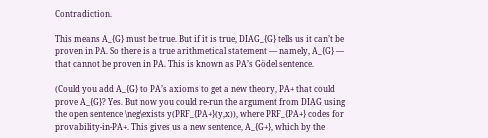Contradiction.

This means A_{G} must be true. But if it is true, DIAG_{G} tells us it can’t be proven in PA. So there is a true arithmetical statement — namely, A_{G} — that cannot be proven in PA. This is known as PA’s Gödel sentence.

(Could you add A_{G} to PA’s axioms to get a new theory, PA+ that could prove A_{G}? Yes. But now you could re-run the argument from DIAG using the open sentence \neg\exists y(PRF_{PA+}(y,x)), where PRF_{PA+} codes for provability-in-PA+. This gives us a new sentence, A_{G+}, which by the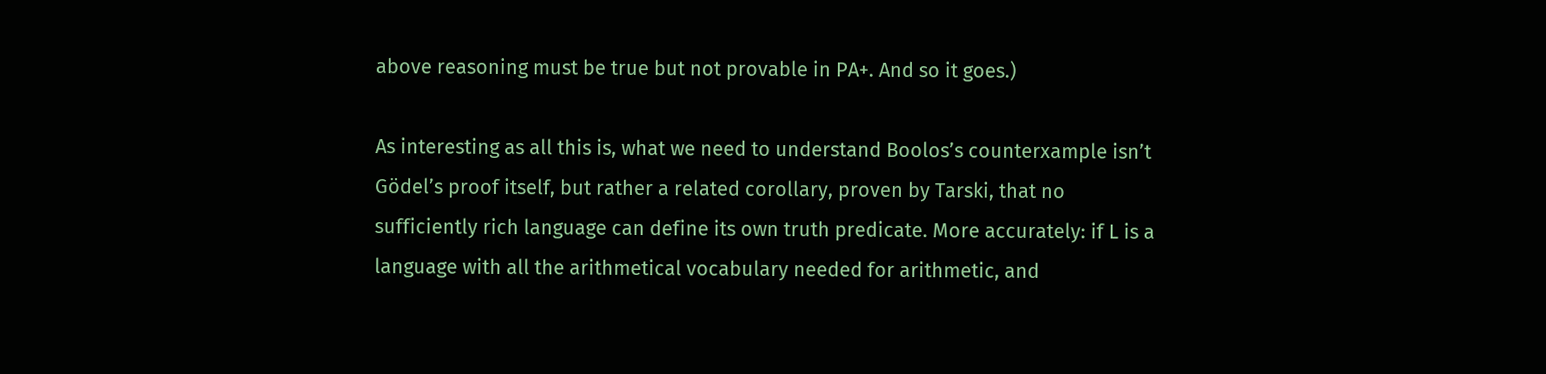above reasoning must be true but not provable in PA+. And so it goes.)

As interesting as all this is, what we need to understand Boolos’s counterxample isn’t Gödel’s proof itself, but rather a related corollary, proven by Tarski, that no sufficiently rich language can define its own truth predicate. More accurately: if L is a language with all the arithmetical vocabulary needed for arithmetic, and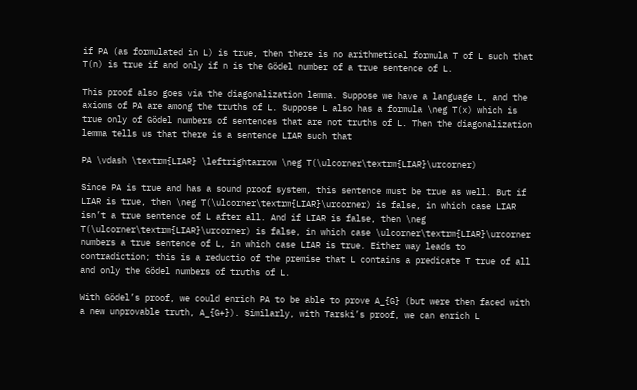if PA (as formulated in L) is true, then there is no arithmetical formula T of L such that T(n) is true if and only if n is the Gödel number of a true sentence of L.

This proof also goes via the diagonalization lemma. Suppose we have a language L, and the axioms of PA are among the truths of L. Suppose L also has a formula \neg T(x) which is true only of Gödel numbers of sentences that are not truths of L. Then the diagonalization lemma tells us that there is a sentence LIAR such that

PA \vdash \textrm{LIAR} \leftrightarrow \neg T(\ulcorner\textrm{LIAR}\urcorner)

Since PA is true and has a sound proof system, this sentence must be true as well. But if LIAR is true, then \neg T(\ulcorner\textrm{LIAR}\urcorner) is false, in which case LIAR isn’t a true sentence of L after all. And if LIAR is false, then \neg T(\ulcorner\textrm{LIAR}\urcorner) is false, in which case \ulcorner\textrm{LIAR}\urcorner numbers a true sentence of L, in which case LIAR is true. Either way leads to contradiction; this is a reductio of the premise that L contains a predicate T true of all and only the Gödel numbers of truths of L.

With Gödel’s proof, we could enrich PA to be able to prove A_{G} (but were then faced with a new unprovable truth, A_{G+}). Similarly, with Tarski’s proof, we can enrich L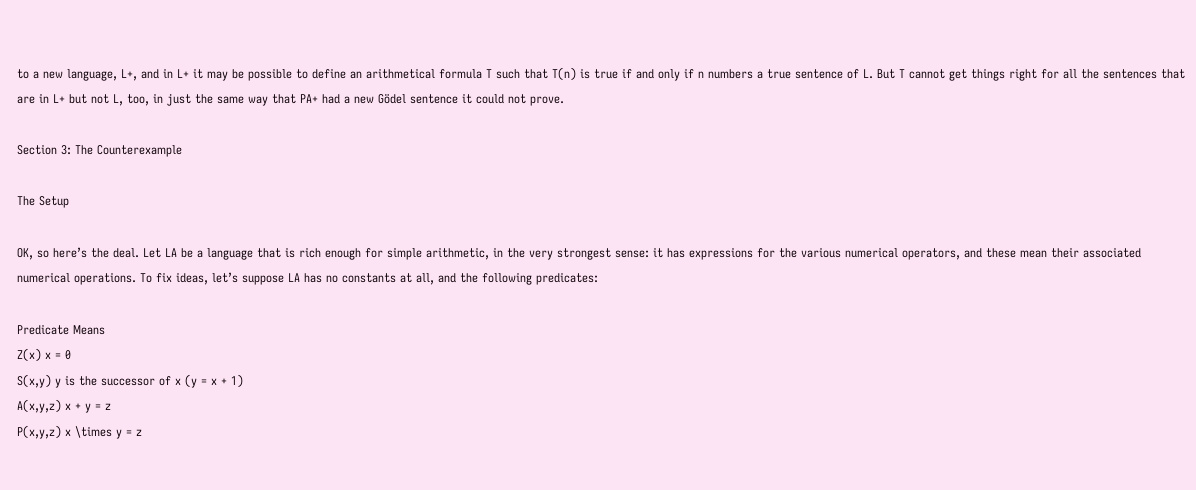to a new language, L+, and in L+ it may be possible to define an arithmetical formula T such that T(n) is true if and only if n numbers a true sentence of L. But T cannot get things right for all the sentences that are in L+ but not L, too, in just the same way that PA+ had a new Gödel sentence it could not prove.

Section 3: The Counterexample

The Setup

OK, so here’s the deal. Let LA be a language that is rich enough for simple arithmetic, in the very strongest sense: it has expressions for the various numerical operators, and these mean their associated numerical operations. To fix ideas, let’s suppose LA has no constants at all, and the following predicates:

Predicate Means
Z(x) x = 0
S(x,y) y is the successor of x (y = x + 1)
A(x,y,z) x + y = z
P(x,y,z) x \times y = z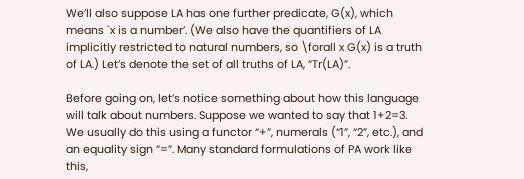We’ll also suppose LA has one further predicate, G(x), which means `x is a number’. (We also have the quantifiers of LA implicitly restricted to natural numbers, so \forall x G(x) is a truth of LA.) Let’s denote the set of all truths of LA, “Tr(LA)”.

Before going on, let’s notice something about how this language will talk about numbers. Suppose we wanted to say that 1+2=3. We usually do this using a functor “+”, numerals (“1”, “2”, etc.), and an equality sign “=”. Many standard formulations of PA work like this,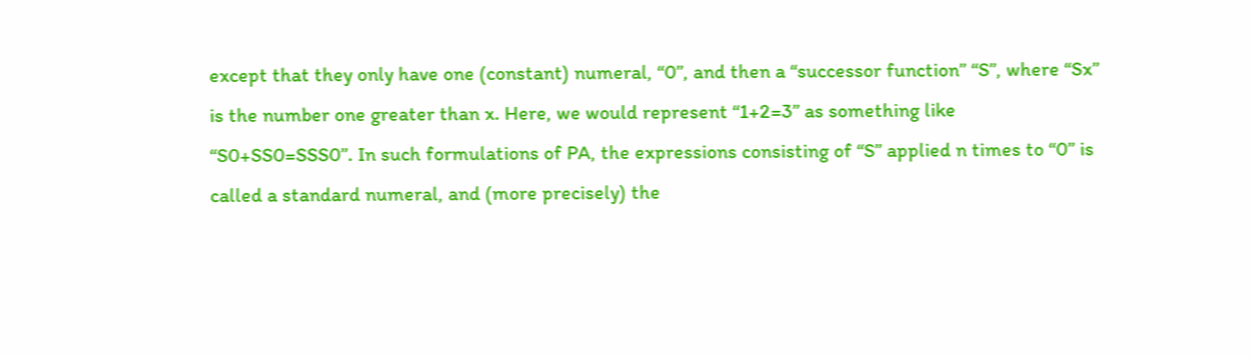except that they only have one (constant) numeral, “0”, and then a “successor function” “S”, where “Sx” is the number one greater than x. Here, we would represent “1+2=3” as something like “S0+SS0=SSS0”. In such formulations of PA, the expressions consisting of “S” applied n times to “0” is called a standard numeral, and (more precisely) the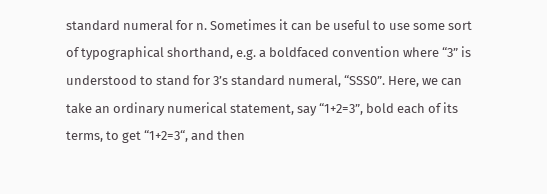standard numeral for n. Sometimes it can be useful to use some sort of typographical shorthand, e.g. a boldfaced convention where “3” is understood to stand for 3’s standard numeral, “SSS0”. Here, we can take an ordinary numerical statement, say “1+2=3”, bold each of its terms, to get “1+2=3“, and then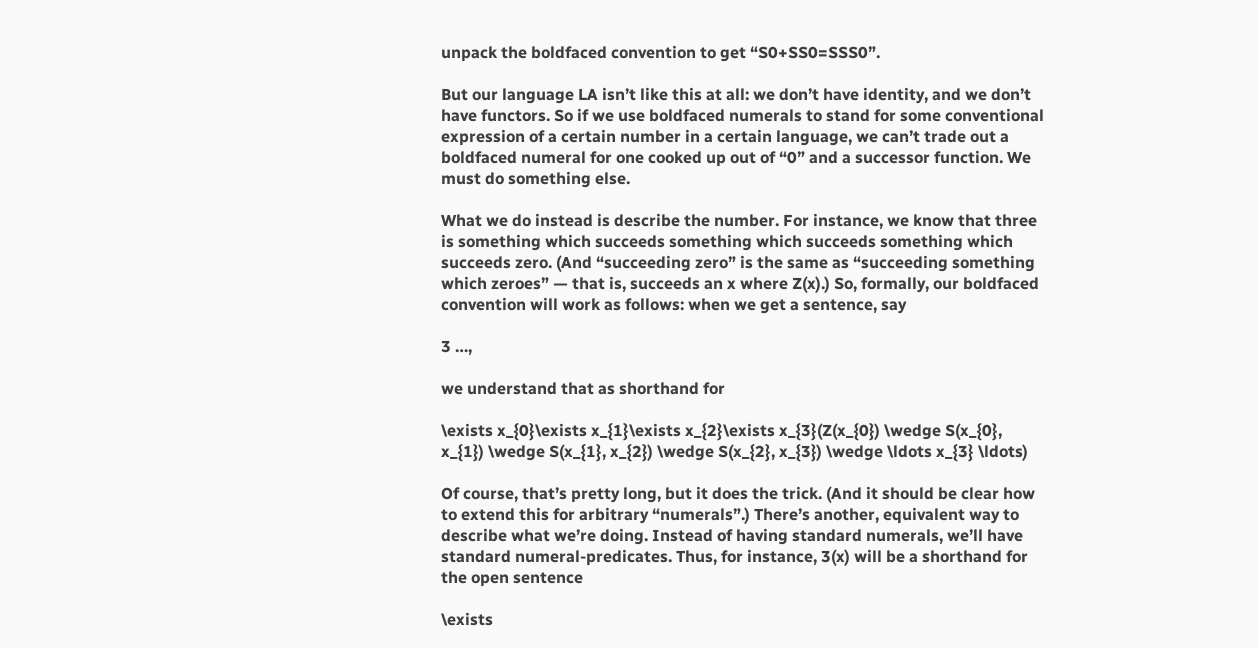unpack the boldfaced convention to get “S0+SS0=SSS0”.

But our language LA isn’t like this at all: we don’t have identity, and we don’t have functors. So if we use boldfaced numerals to stand for some conventional expression of a certain number in a certain language, we can’t trade out a boldfaced numeral for one cooked up out of “0” and a successor function. We must do something else.

What we do instead is describe the number. For instance, we know that three is something which succeeds something which succeeds something which succeeds zero. (And “succeeding zero” is the same as “succeeding something which zeroes” — that is, succeeds an x where Z(x).) So, formally, our boldfaced convention will work as follows: when we get a sentence, say

3 …,

we understand that as shorthand for

\exists x_{0}\exists x_{1}\exists x_{2}\exists x_{3}(Z(x_{0}) \wedge S(x_{0}, x_{1}) \wedge S(x_{1}, x_{2}) \wedge S(x_{2}, x_{3}) \wedge \ldots x_{3} \ldots)

Of course, that’s pretty long, but it does the trick. (And it should be clear how to extend this for arbitrary “numerals”.) There’s another, equivalent way to describe what we’re doing. Instead of having standard numerals, we’ll have standard numeral-predicates. Thus, for instance, 3(x) will be a shorthand for the open sentence

\exists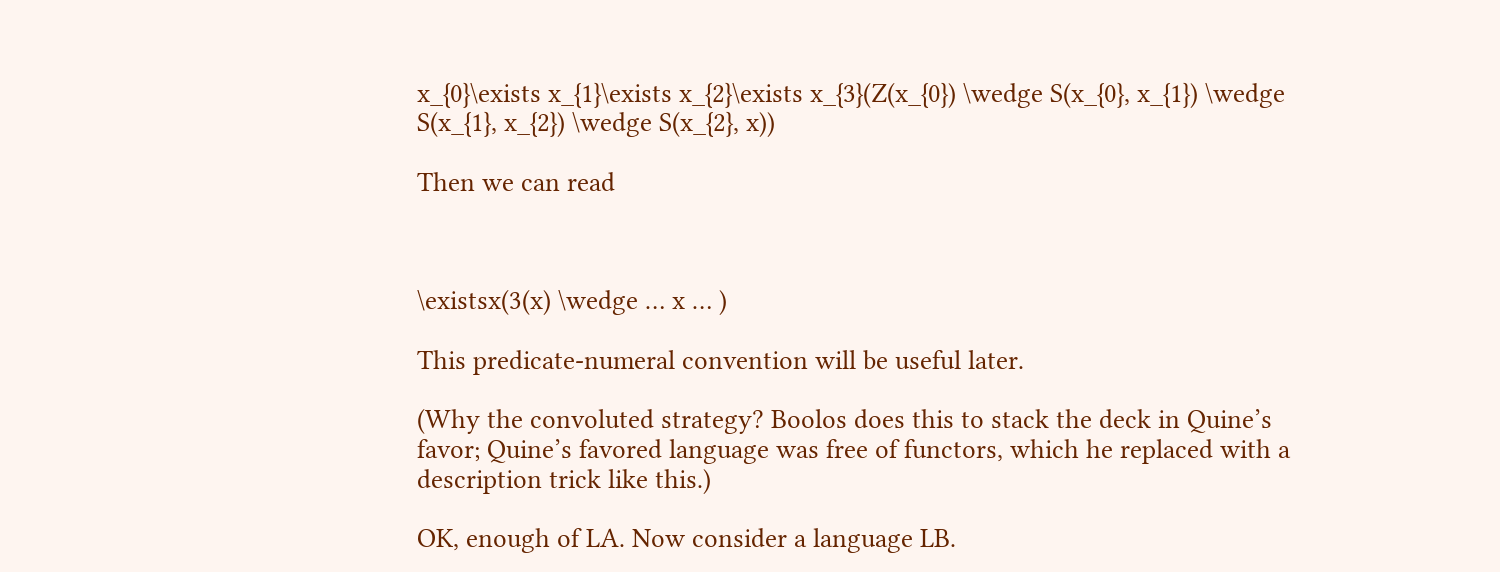x_{0}\exists x_{1}\exists x_{2}\exists x_{3}(Z(x_{0}) \wedge S(x_{0}, x_{1}) \wedge S(x_{1}, x_{2}) \wedge S(x_{2}, x))

Then we can read



\existsx(3(x) \wedge … x … )

This predicate-numeral convention will be useful later.

(Why the convoluted strategy? Boolos does this to stack the deck in Quine’s favor; Quine’s favored language was free of functors, which he replaced with a description trick like this.)

OK, enough of LA. Now consider a language LB.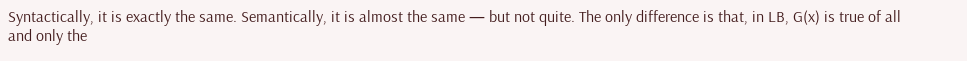Syntactically, it is exactly the same. Semantically, it is almost the same — but not quite. The only difference is that, in LB, G(x) is true of all and only the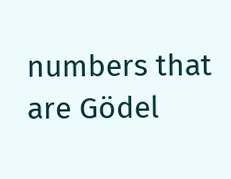numbers that are Gödel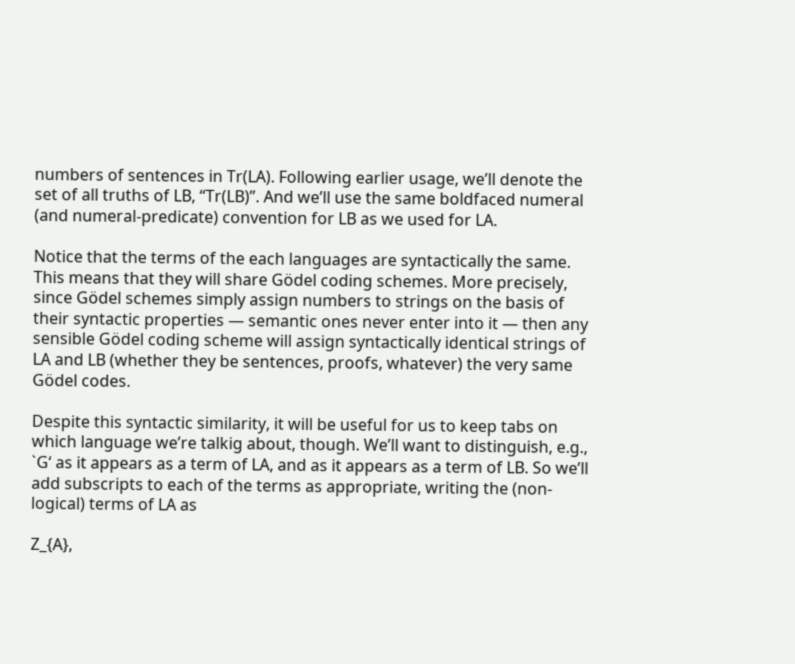numbers of sentences in Tr(LA). Following earlier usage, we’ll denote the set of all truths of LB, “Tr(LB)”. And we’ll use the same boldfaced numeral (and numeral-predicate) convention for LB as we used for LA.

Notice that the terms of the each languages are syntactically the same. This means that they will share Gödel coding schemes. More precisely, since Gödel schemes simply assign numbers to strings on the basis of their syntactic properties — semantic ones never enter into it — then any sensible Gödel coding scheme will assign syntactically identical strings of LA and LB (whether they be sentences, proofs, whatever) the very same Gödel codes.

Despite this syntactic similarity, it will be useful for us to keep tabs on which language we’re talkig about, though. We’ll want to distinguish, e.g., `G‘ as it appears as a term of LA, and as it appears as a term of LB. So we’ll add subscripts to each of the terms as appropriate, writing the (non-logical) terms of LA as

Z_{A},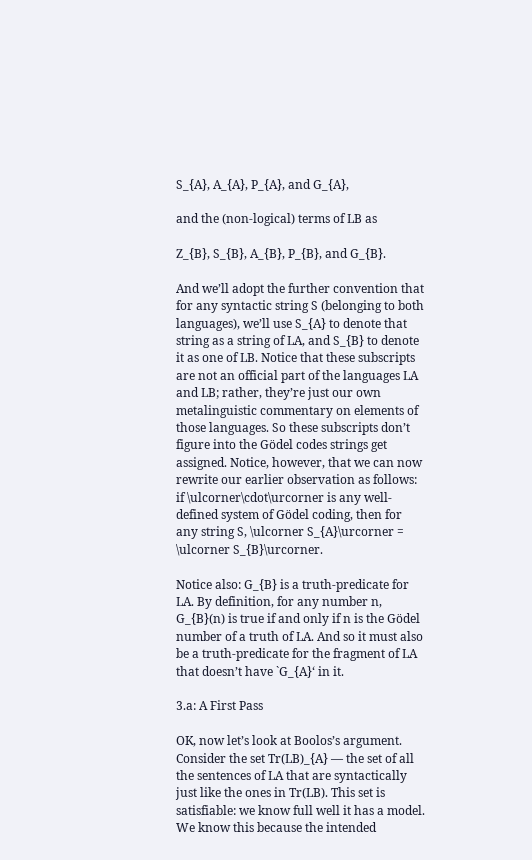S_{A}, A_{A}, P_{A}, and G_{A},

and the (non-logical) terms of LB as

Z_{B}, S_{B}, A_{B}, P_{B}, and G_{B}.

And we’ll adopt the further convention that for any syntactic string S (belonging to both languages), we’ll use S_{A} to denote that string as a string of LA, and S_{B} to denote it as one of LB. Notice that these subscripts are not an official part of the languages LA and LB; rather, they’re just our own metalinguistic commentary on elements of those languages. So these subscripts don’t figure into the Gödel codes strings get assigned. Notice, however, that we can now rewrite our earlier observation as follows: if \ulcorner\cdot\urcorner is any well-defined system of Gödel coding, then for any string S, \ulcorner S_{A}\urcorner = \ulcorner S_{B}\urcorner.

Notice also: G_{B} is a truth-predicate for LA. By definition, for any number n, G_{B}(n) is true if and only if n is the Gödel number of a truth of LA. And so it must also be a truth-predicate for the fragment of LA that doesn’t have `G_{A}‘ in it.

3.a: A First Pass

OK, now let’s look at Boolos’s argument. Consider the set Tr(LB)_{A} — the set of all the sentences of LA that are syntactically just like the ones in Tr(LB). This set is satisfiable: we know full well it has a model. We know this because the intended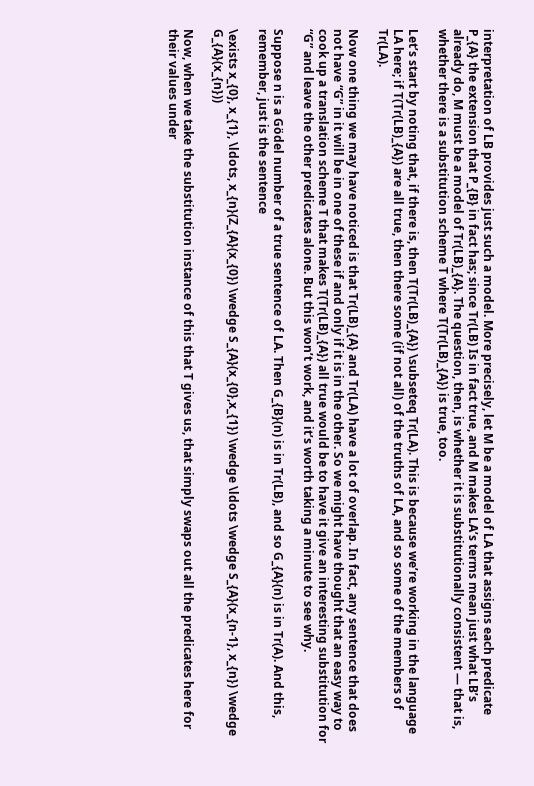interpretation of LB provides just such a model. More precisely, let M be a model of LA that assigns each predicate P_{A} the extension that P_{B} in fact has; since Tr(LB) Is in fact true, and M makes LA’s terms mean just what LB’s already do, M must be a model of Tr(LB)_{A}. The question, then, is whether it is substitutionally consistent — that is, whether there is a substitution scheme T where T(Tr(LB)_{A}) is true, too.

Let’s start by noting that, if there is, then T(Tr(LB)_{A}) \subseteq Tr(LA). This is because we’re working in the language LA here; if T(Tr(LB)_{A}) are all true, then there some (if not all) of the truths of LA, and so some of the members of Tr(LA).

Now one thing we may have noticed is that Tr(LB)_{A} and Tr(LA) have a lot of overlap. In fact, any sentence that does not have “G” in it will be in one of these if and only if it is in the other. So we might have thought that an easy way to cook up a translation scheme T that makes T(Tr(LB)_{A}) all true would be to have it give an interesting substitution for “G” and leave the other predicates alone. But this won’t work, and it’s worth taking a minute to see why.

Suppose n is a Gödel number of a true sentence of LA. Then G_{B}(n) is in Tr(LB), and so G_{A}(n) is in Tr(A). And this, remember, just is the sentence

\exists x_{0}, x_{1}, \ldots, x_{n}(Z_{A}(x_{0}) \wedge S_{A}(x_{0},x_{1}) \wedge \ldots \wedge S_{A}(x_{n-1}, x_{n}) \wedge G_{A}(x_{n}))

Now, when we take the substitution instance of this that T gives us, that simply swaps out all the predicates here for their values under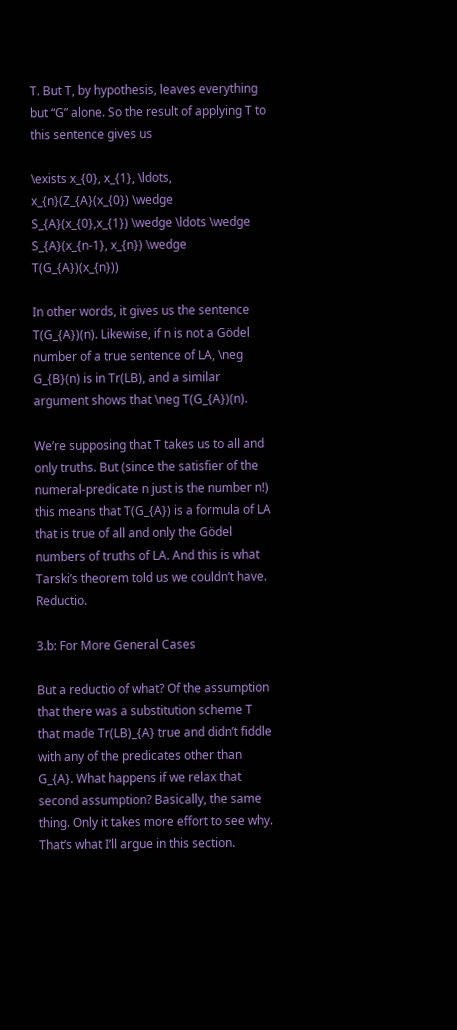T. But T, by hypothesis, leaves everything but “G” alone. So the result of applying T to this sentence gives us

\exists x_{0}, x_{1}, \ldots, x_{n}(Z_{A}(x_{0}) \wedge S_{A}(x_{0},x_{1}) \wedge \ldots \wedge S_{A}(x_{n-1}, x_{n}) \wedge T(G_{A})(x_{n}))

In other words, it gives us the sentence T(G_{A})(n). Likewise, if n is not a Gödel number of a true sentence of LA, \neg G_{B}(n) is in Tr(LB), and a similar argument shows that \neg T(G_{A})(n).

We’re supposing that T takes us to all and only truths. But (since the satisfier of the numeral-predicate n just is the number n!) this means that T(G_{A}) is a formula of LA that is true of all and only the Gödel numbers of truths of LA. And this is what Tarski’s theorem told us we couldn’t have. Reductio.

3.b: For More General Cases

But a reductio of what? Of the assumption that there was a substitution scheme T that made Tr(LB)_{A} true and didn’t fiddle with any of the predicates other than G_{A}. What happens if we relax that second assumption? Basically, the same thing. Only it takes more effort to see why. That’s what I’ll argue in this section.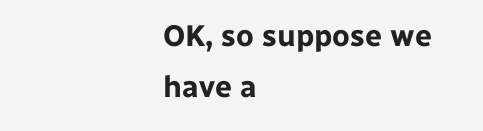OK, so suppose we have a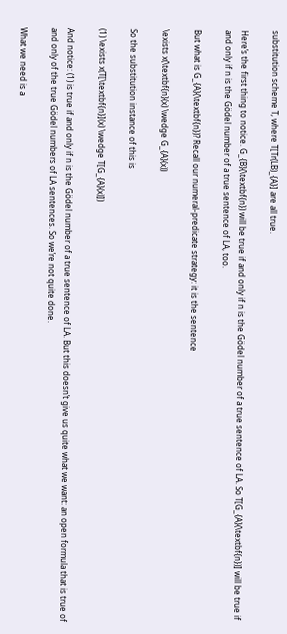substitution scheme T, where T[Tr(LB)_{A}] are all true.

Here’s the first thing to notice. G_{B}(\textbf{n}) will be true if and only if n is the Gödel number of a true sentence of LA. So T[G_{A}(\textbf{n})] will be true if and only if n is the Gödel number of a true sentence of LA, too.

But what is G_{A}(\textbf{n})? Recall our numeral-predicate strategy: it is the sentence

\exists x(\textbf{n}(x) \wedge G_{A}(x))

So the substitution instance of this is

(1) \exists x(T[\textbf{n}](x) \wedge T[G_{A}(x)])

And notice: (1) is true if and only if n is the Gödel number of a true sentence of LA. But this doesn’t give us quite what we want: an open formula that is true of and only of the true Gödel numbers of LA sentences. So we’re not quite done.

What we need is a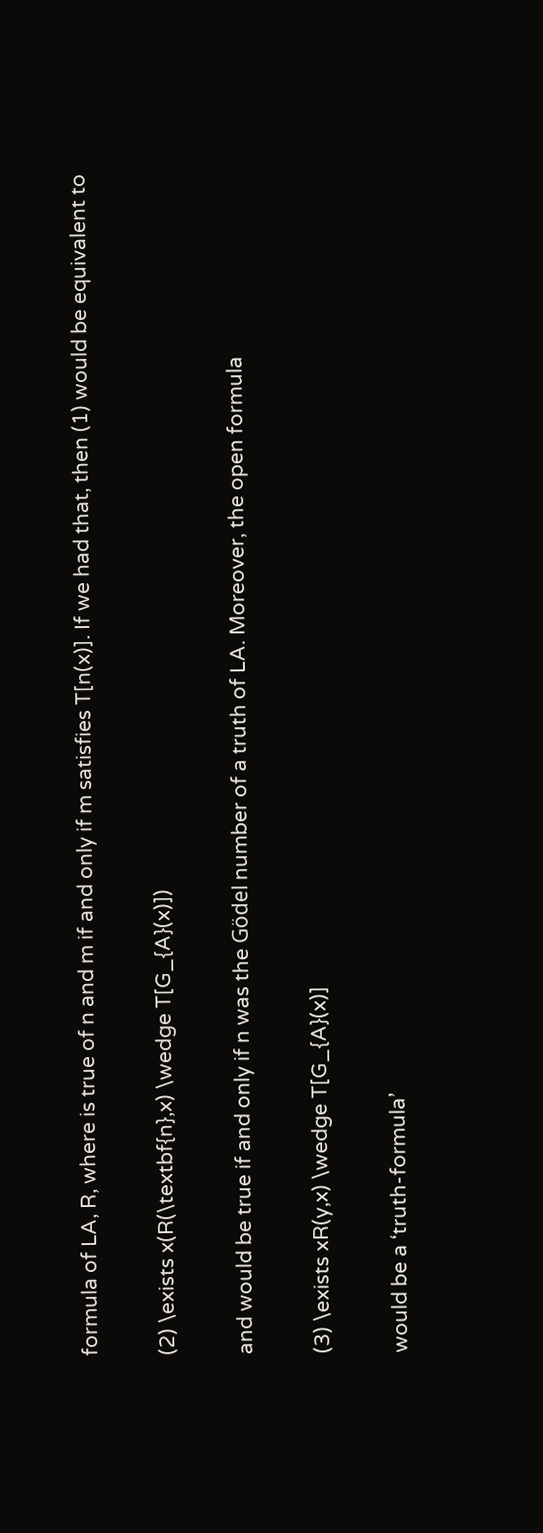formula of LA, R, where is true of n and m if and only if m satisfies T[n(x)]. If we had that, then (1) would be equivalent to

(2) \exists x(R(\textbf{n},x) \wedge T[G_{A}(x)])

and would be true if and only if n was the Gödel number of a truth of LA. Moreover, the open formula

(3) \exists xR(y,x) \wedge T[G_{A}(x)]

would be a ‘truth-formula’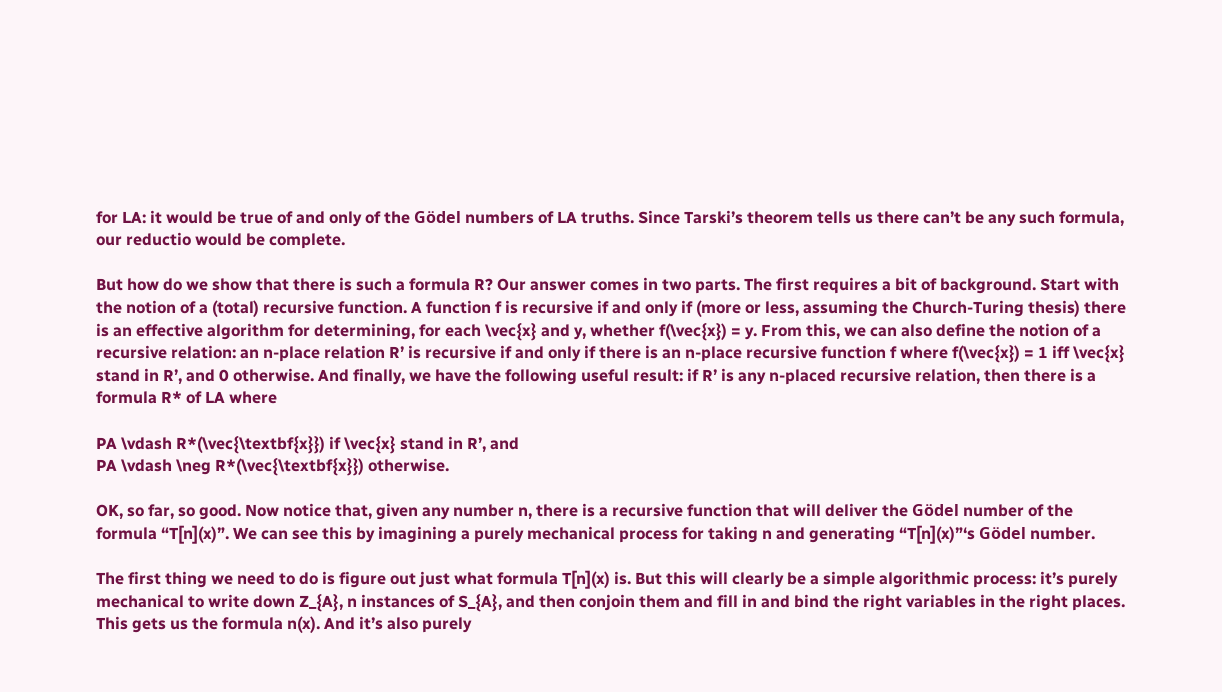for LA: it would be true of and only of the Gödel numbers of LA truths. Since Tarski’s theorem tells us there can’t be any such formula, our reductio would be complete.

But how do we show that there is such a formula R? Our answer comes in two parts. The first requires a bit of background. Start with the notion of a (total) recursive function. A function f is recursive if and only if (more or less, assuming the Church-Turing thesis) there is an effective algorithm for determining, for each \vec{x} and y, whether f(\vec{x}) = y. From this, we can also define the notion of a recursive relation: an n-place relation R’ is recursive if and only if there is an n-place recursive function f where f(\vec{x}) = 1 iff \vec{x} stand in R’, and 0 otherwise. And finally, we have the following useful result: if R’ is any n-placed recursive relation, then there is a formula R* of LA where

PA \vdash R*(\vec{\textbf{x}}) if \vec{x} stand in R’, and
PA \vdash \neg R*(\vec{\textbf{x}}) otherwise.

OK, so far, so good. Now notice that, given any number n, there is a recursive function that will deliver the Gödel number of the formula “T[n](x)”. We can see this by imagining a purely mechanical process for taking n and generating “T[n](x)”‘s Gödel number.

The first thing we need to do is figure out just what formula T[n](x) is. But this will clearly be a simple algorithmic process: it’s purely mechanical to write down Z_{A}, n instances of S_{A}, and then conjoin them and fill in and bind the right variables in the right places. This gets us the formula n(x). And it’s also purely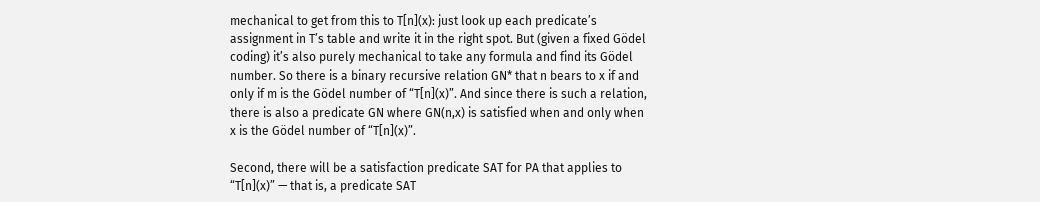mechanical to get from this to T[n](x): just look up each predicate’s assignment in T’s table and write it in the right spot. But (given a fixed Gödel coding) it’s also purely mechanical to take any formula and find its Gödel number. So there is a binary recursive relation GN* that n bears to x if and only if m is the Gödel number of “T[n](x)”. And since there is such a relation, there is also a predicate GN where GN(n,x) is satisfied when and only when x is the Gödel number of “T[n](x)”.

Second, there will be a satisfaction predicate SAT for PA that applies to “T[n](x)” — that is, a predicate SAT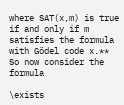where SAT(x,m) is true if and only if m satisfies the formula with Gödel code x.** So now consider the formula

\exists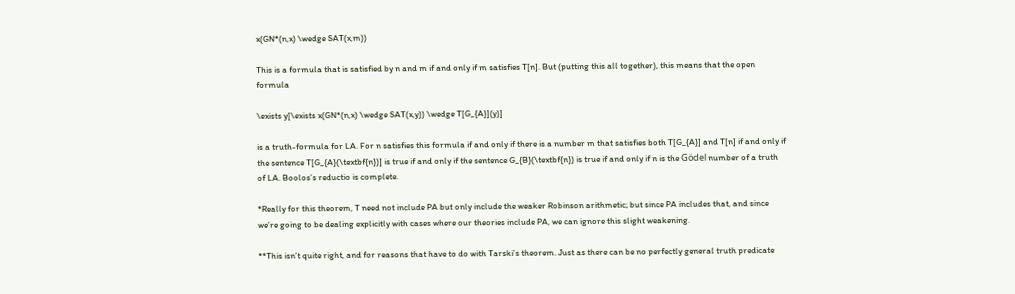x(GN*(n,x) \wedge SAT(x,m))

This is a formula that is satisfied by n and m if and only if m satisfies T[n]. But (putting this all together), this means that the open formula

\exists y[\exists x(GN*(n,x) \wedge SAT(x,y)) \wedge T[G_{A}](y)]

is a truth-formula for LA. For n satisfies this formula if and only if there is a number m that satisfies both T[G_{A}] and T[n] if and only if the sentence T[G_{A}(\textbf{n})] is true if and only if the sentence G_{B}(\textbf{n}) is true if and only if n is the Gödel number of a truth of LA. Boolos’s reductio is complete.

*Really for this theorem, T need not include PA but only include the weaker Robinson arithmetic; but since PA includes that, and since we’re going to be dealing explicitly with cases where our theories include PA, we can ignore this slight weakening.

**This isn’t quite right, and for reasons that have to do with Tarski’s theorem. Just as there can be no perfectly general truth predicate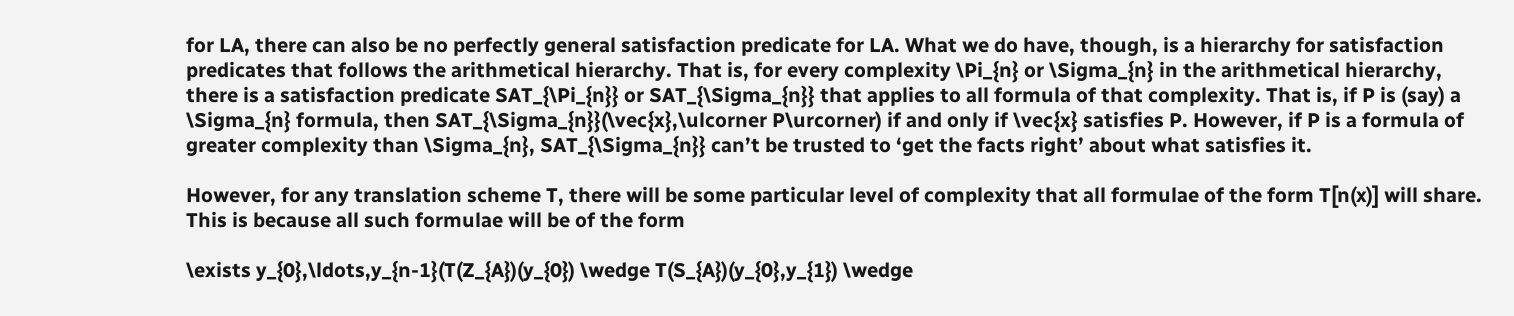for LA, there can also be no perfectly general satisfaction predicate for LA. What we do have, though, is a hierarchy for satisfaction predicates that follows the arithmetical hierarchy. That is, for every complexity \Pi_{n} or \Sigma_{n} in the arithmetical hierarchy, there is a satisfaction predicate SAT_{\Pi_{n}} or SAT_{\Sigma_{n}} that applies to all formula of that complexity. That is, if P is (say) a \Sigma_{n} formula, then SAT_{\Sigma_{n}}(\vec{x},\ulcorner P\urcorner) if and only if \vec{x} satisfies P. However, if P is a formula of greater complexity than \Sigma_{n}, SAT_{\Sigma_{n}} can’t be trusted to ‘get the facts right’ about what satisfies it.

However, for any translation scheme T, there will be some particular level of complexity that all formulae of the form T[n(x)] will share. This is because all such formulae will be of the form

\exists y_{0},\ldots,y_{n-1}(T(Z_{A})(y_{0}) \wedge T(S_{A})(y_{0},y_{1}) \wedge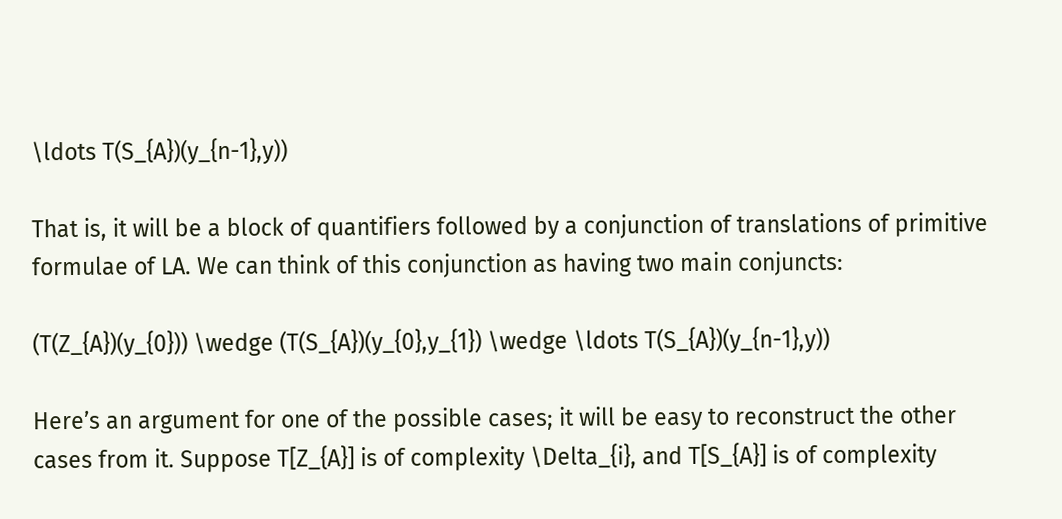\ldots T(S_{A})(y_{n-1},y))

That is, it will be a block of quantifiers followed by a conjunction of translations of primitive formulae of LA. We can think of this conjunction as having two main conjuncts:

(T(Z_{A})(y_{0})) \wedge (T(S_{A})(y_{0},y_{1}) \wedge \ldots T(S_{A})(y_{n-1},y))

Here’s an argument for one of the possible cases; it will be easy to reconstruct the other cases from it. Suppose T[Z_{A}] is of complexity \Delta_{i}, and T[S_{A}] is of complexity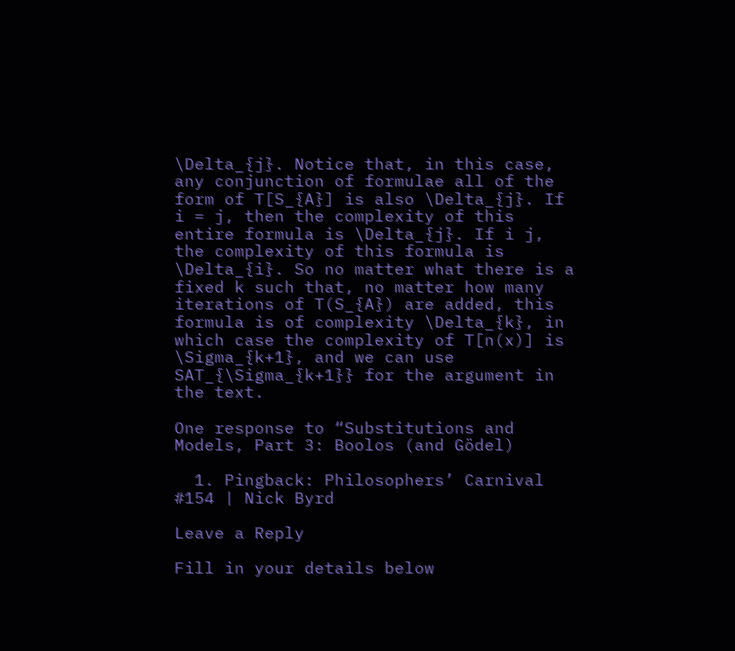\Delta_{j}. Notice that, in this case, any conjunction of formulae all of the form of T[S_{A}] is also \Delta_{j}. If i = j, then the complexity of this entire formula is \Delta_{j}. If i j, the complexity of this formula is \Delta_{i}. So no matter what there is a fixed k such that, no matter how many iterations of T(S_{A}) are added, this formula is of complexity \Delta_{k}, in which case the complexity of T[n(x)] is \Sigma_{k+1}, and we can use SAT_{\Sigma_{k+1}} for the argument in the text.

One response to “Substitutions and Models, Part 3: Boolos (and Gödel)

  1. Pingback: Philosophers’ Carnival #154 | Nick Byrd

Leave a Reply

Fill in your details below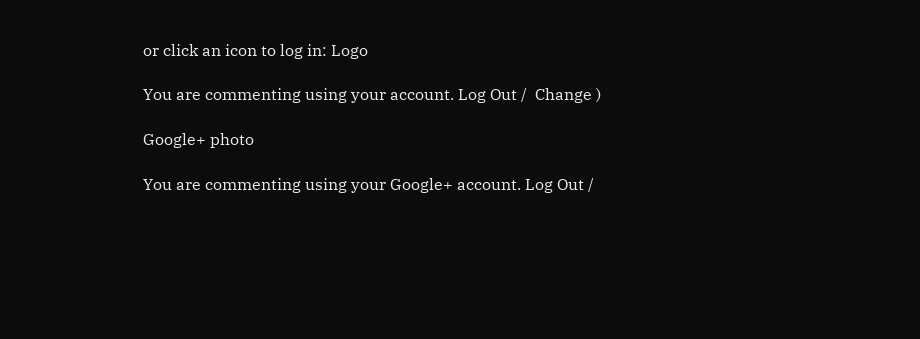or click an icon to log in: Logo

You are commenting using your account. Log Out /  Change )

Google+ photo

You are commenting using your Google+ account. Log Out /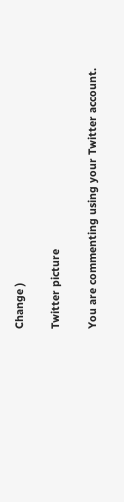Change )

Twitter picture

You are commenting using your Twitter account.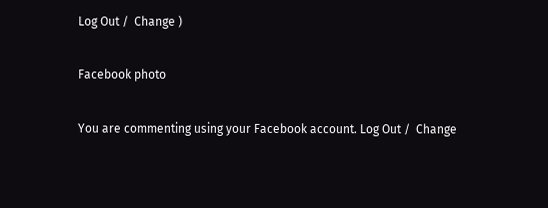Log Out /  Change )

Facebook photo

You are commenting using your Facebook account. Log Out /  Change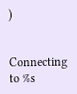)


Connecting to %s